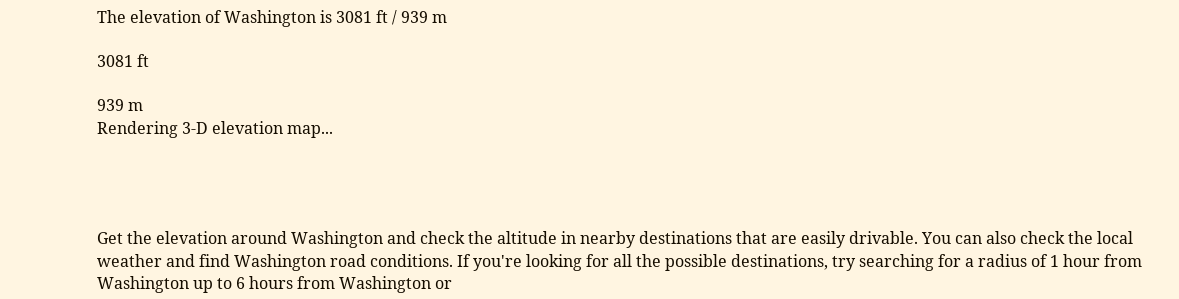The elevation of Washington is 3081 ft / 939 m

3081 ft

939 m
Rendering 3-D elevation map...




Get the elevation around Washington and check the altitude in nearby destinations that are easily drivable. You can also check the local weather and find Washington road conditions. If you're looking for all the possible destinations, try searching for a radius of 1 hour from Washington up to 6 hours from Washington or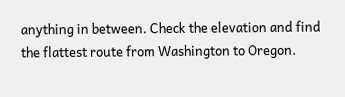anything in between. Check the elevation and find the flattest route from Washington to Oregon.